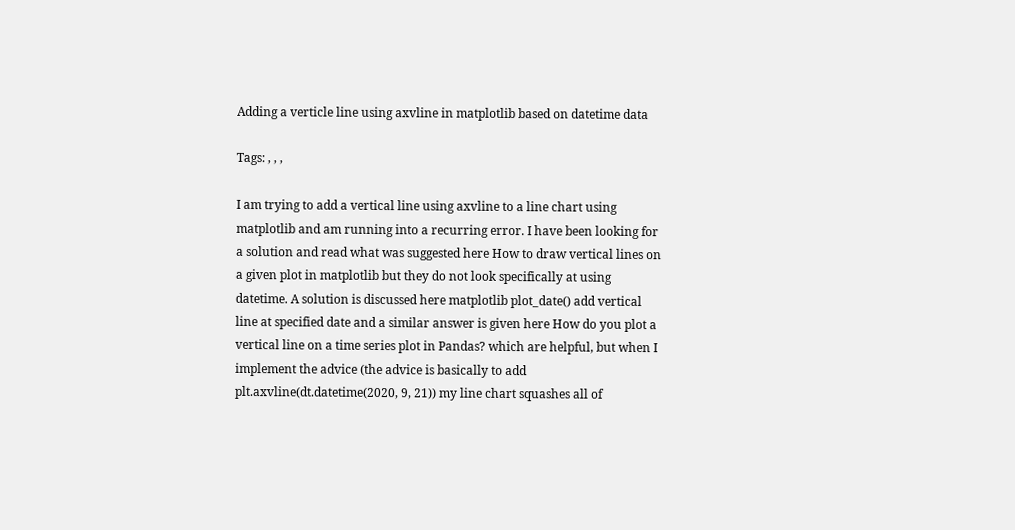Adding a verticle line using axvline in matplotlib based on datetime data

Tags: , , ,

I am trying to add a vertical line using axvline to a line chart using matplotlib and am running into a recurring error. I have been looking for a solution and read what was suggested here How to draw vertical lines on a given plot in matplotlib but they do not look specifically at using datetime. A solution is discussed here matplotlib plot_date() add vertical line at specified date and a similar answer is given here How do you plot a vertical line on a time series plot in Pandas? which are helpful, but when I implement the advice (the advice is basically to add plt.axvline(dt.datetime(2020, 9, 21)) my line chart squashes all of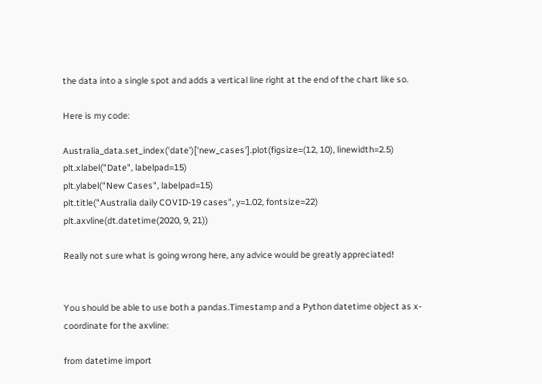the data into a single spot and adds a vertical line right at the end of the chart like so.

Here is my code:

Australia_data.set_index('date')['new_cases'].plot(figsize=(12, 10), linewidth=2.5)
plt.xlabel("Date", labelpad=15)
plt.ylabel("New Cases", labelpad=15)
plt.title("Australia daily COVID-19 cases", y=1.02, fontsize=22)
plt.axvline(dt.datetime(2020, 9, 21))

Really not sure what is going wrong here, any advice would be greatly appreciated!


You should be able to use both a pandas.Timestamp and a Python datetime object as x-coordinate for the axvline:

from datetime import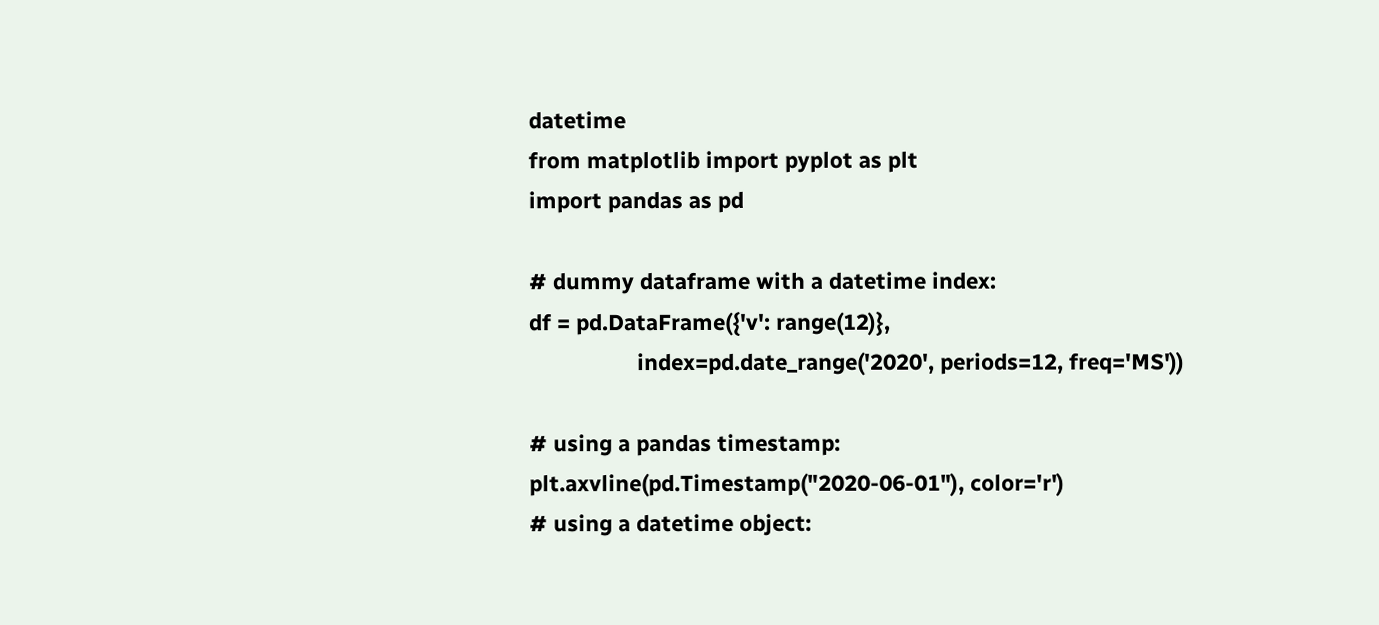datetime
from matplotlib import pyplot as plt
import pandas as pd

# dummy dataframe with a datetime index:
df = pd.DataFrame({'v': range(12)},
                  index=pd.date_range('2020', periods=12, freq='MS'))

# using a pandas timestamp:
plt.axvline(pd.Timestamp("2020-06-01"), color='r')
# using a datetime object: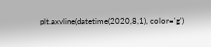plt.axvline(datetime(2020,8,1), color='g')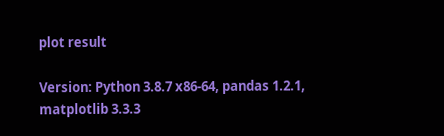plot result

Version: Python 3.8.7 x86-64, pandas 1.2.1, matplotlib 3.3.3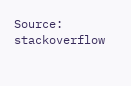Source: stackoverflow